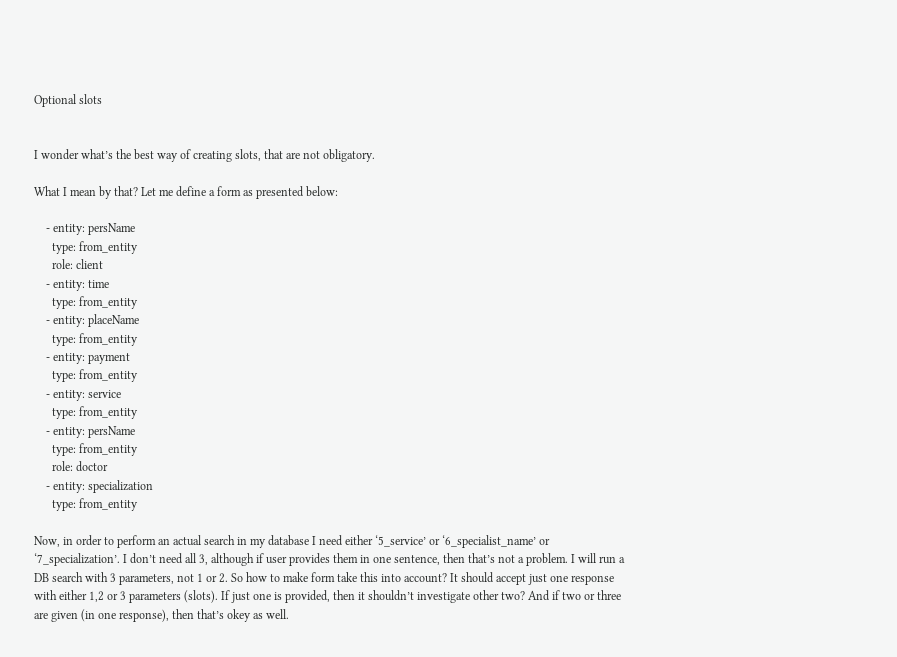Optional slots


I wonder what’s the best way of creating slots, that are not obligatory.

What I mean by that? Let me define a form as presented below:

    - entity: persName
      type: from_entity
      role: client
    - entity: time
      type: from_entity
    - entity: placeName
      type: from_entity
    - entity: payment
      type: from_entity
    - entity: service
      type: from_entity
    - entity: persName
      type: from_entity
      role: doctor
    - entity: specialization
      type: from_entity

Now, in order to perform an actual search in my database I need either ‘5_service’ or ‘6_specialist_name’ or ‘7_specialization’. I don’t need all 3, although if user provides them in one sentence, then that’s not a problem. I will run a DB search with 3 parameters, not 1 or 2. So how to make form take this into account? It should accept just one response with either 1,2 or 3 parameters (slots). If just one is provided, then it shouldn’t investigate other two? And if two or three are given (in one response), then that’s okey as well.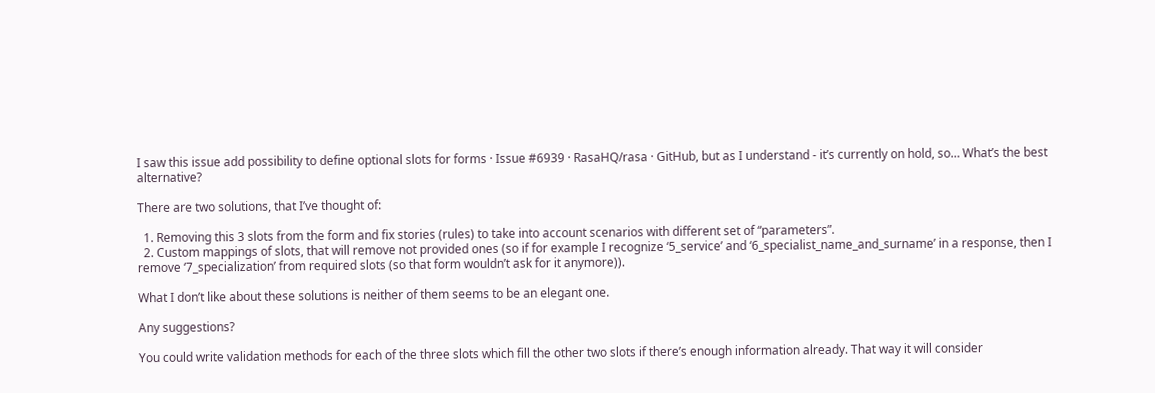I saw this issue add possibility to define optional slots for forms · Issue #6939 · RasaHQ/rasa · GitHub, but as I understand - it’s currently on hold, so… What’s the best alternative?

There are two solutions, that I’ve thought of:

  1. Removing this 3 slots from the form and fix stories (rules) to take into account scenarios with different set of “parameters”.
  2. Custom mappings of slots, that will remove not provided ones (so if for example I recognize ‘5_service’ and ‘6_specialist_name_and_surname’ in a response, then I remove ‘7_specialization’ from required slots (so that form wouldn’t ask for it anymore)).

What I don’t like about these solutions is neither of them seems to be an elegant one.

Any suggestions?

You could write validation methods for each of the three slots which fill the other two slots if there’s enough information already. That way it will consider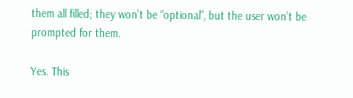them all filled; they won’t be “optional”, but the user won’t be prompted for them.

Yes. This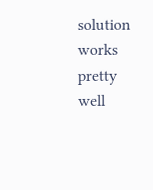solution works pretty well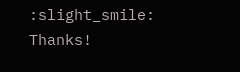:slight_smile: Thanks!